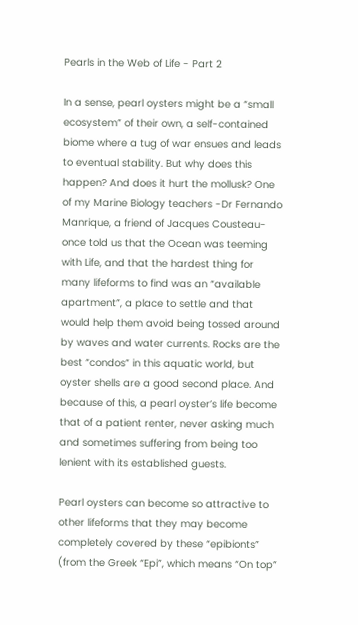Pearls in the Web of Life - Part 2

In a sense, pearl oysters might be a “small ecosystem” of their own, a self-contained biome where a tug of war ensues and leads to eventual stability. But why does this happen? And does it hurt the mollusk? One of my Marine Biology teachers -Dr Fernando Manrique, a friend of Jacques Cousteau- once told us that the Ocean was teeming with Life, and that the hardest thing for many lifeforms to find was an “available apartment”, a place to settle and that would help them avoid being tossed around by waves and water currents. Rocks are the best “condos” in this aquatic world, but oyster shells are a good second place. And because of this, a pearl oyster’s life become that of a patient renter, never asking much and sometimes suffering from being too lenient with its established guests.

Pearl oysters can become so attractive to other lifeforms that they may become completely covered by these “epibionts” (from the Greek “Epi”, which means “On top”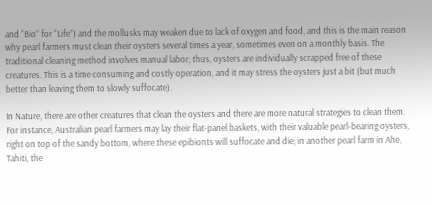and “Bio” for “Life”) and the mollusks may weaken due to lack of oxygen and food, and this is the main reason why pearl farmers must clean their oysters several times a year, sometimes even on a monthly basis. The traditional cleaning method involves manual labor; thus, oysters are individually scrapped free of these creatures. This is a time consuming and costly operation, and it may stress the oysters just a bit (but much better than leaving them to slowly suffocate).

In Nature, there are other creatures that clean the oysters and there are more natural strategies to clean them. For instance, Australian pearl farmers may lay their flat-panel baskets, with their valuable pearl-bearing oysters, right on top of the sandy bottom, where these epibionts will suffocate and die; in another pearl farm in Ahe, Tahiti, the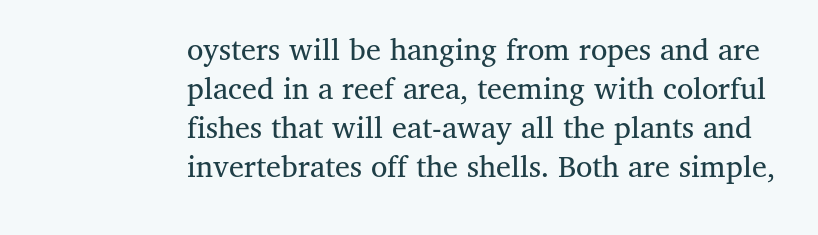oysters will be hanging from ropes and are placed in a reef area, teeming with colorful fishes that will eat-away all the plants and invertebrates off the shells. Both are simple,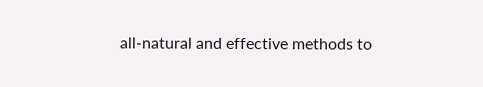all-natural and effective methods to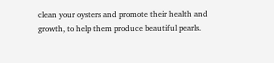clean your oysters and promote their health and growth, to help them produce beautiful pearls.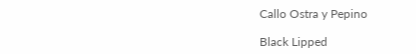Callo Ostra y Pepino

Black Lipped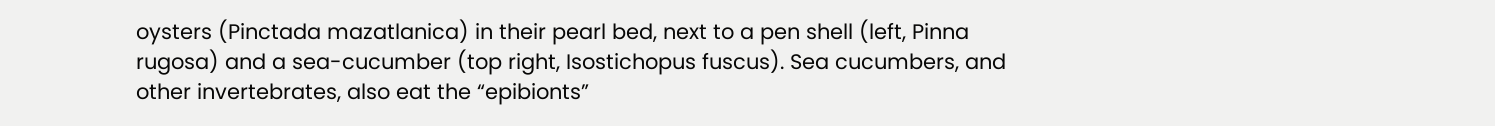oysters (Pinctada mazatlanica) in their pearl bed, next to a pen shell (left, Pinna rugosa) and a sea-cucumber (top right, Isostichopus fuscus). Sea cucumbers, and other invertebrates, also eat the “epibionts”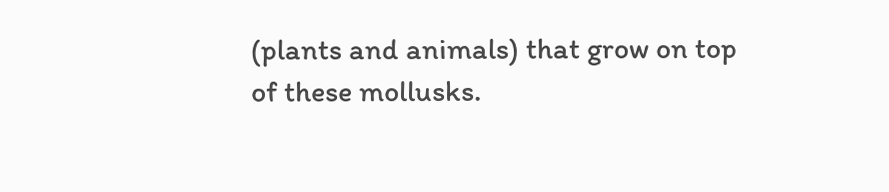(plants and animals) that grow on top of these mollusks.